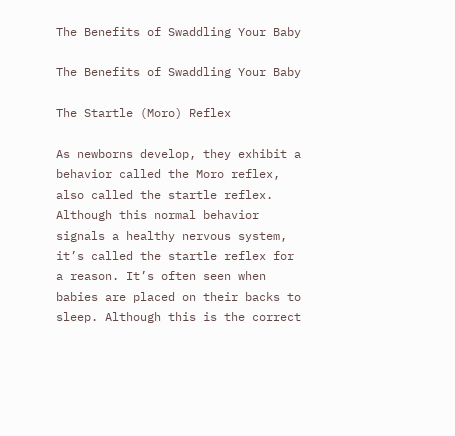The Benefits of Swaddling Your Baby

The Benefits of Swaddling Your Baby

The Startle (Moro) Reflex

As newborns develop, they exhibit a behavior called the Moro reflex, also called the startle reflex. Although this normal behavior signals a healthy nervous system, it’s called the startle reflex for a reason. It’s often seen when babies are placed on their backs to sleep. Although this is the correct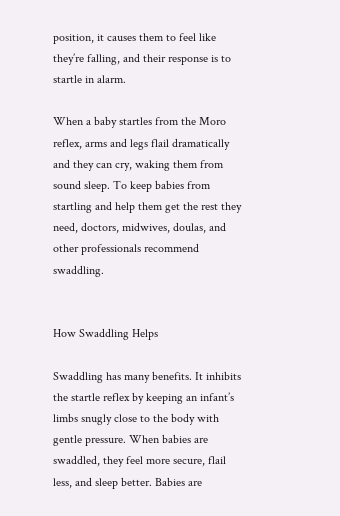position, it causes them to feel like they’re falling, and their response is to startle in alarm.

When a baby startles from the Moro reflex, arms and legs flail dramatically and they can cry, waking them from sound sleep. To keep babies from startling and help them get the rest they need, doctors, midwives, doulas, and other professionals recommend swaddling.


How Swaddling Helps

Swaddling has many benefits. It inhibits the startle reflex by keeping an infant’s limbs snugly close to the body with gentle pressure. When babies are swaddled, they feel more secure, flail less, and sleep better. Babies are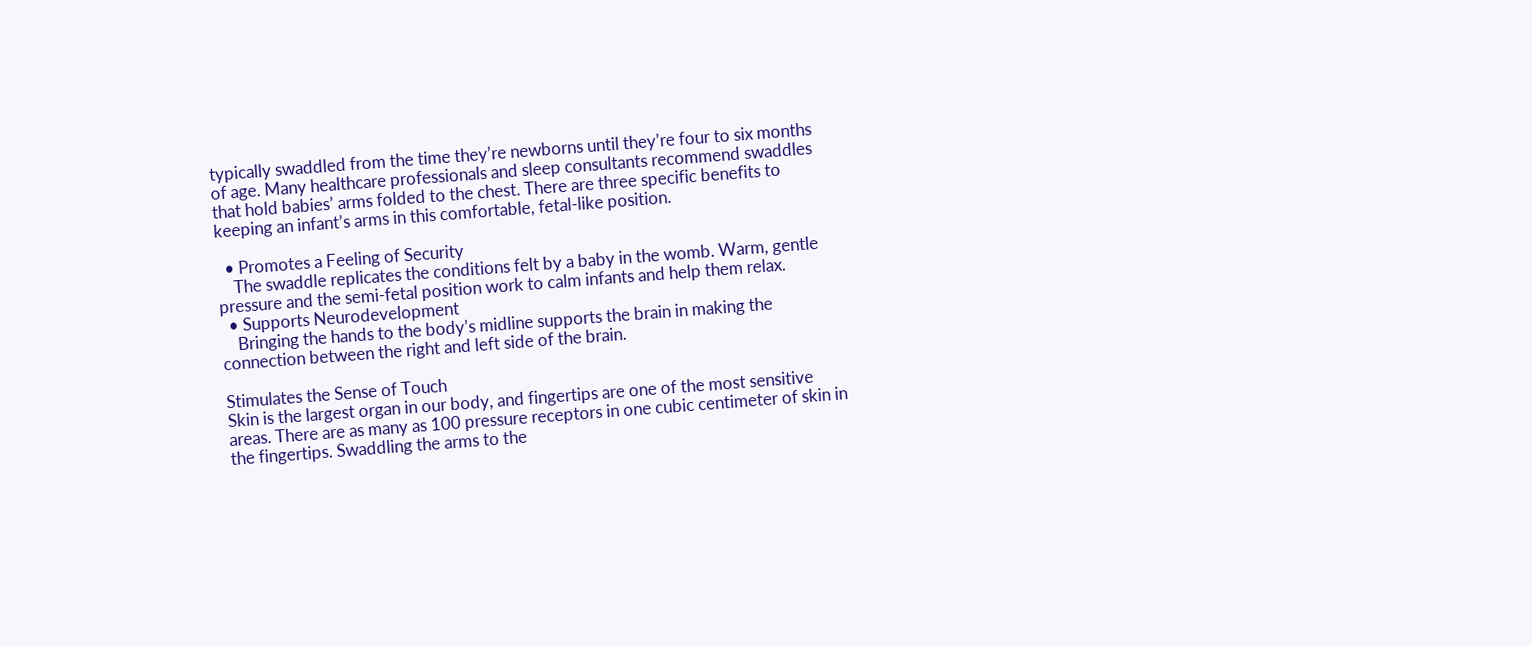typically swaddled from the time they’re newborns until they’re four to six months of age. Many healthcare professionals and sleep consultants recommend swaddles that hold babies’ arms folded to the chest. There are three specific benefits to keeping an infant’s arms in this comfortable, fetal-like position.

  • Promotes a Feeling of Security
    The swaddle replicates the conditions felt by a baby in the womb. Warm, gentle pressure and the semi-fetal position work to calm infants and help them relax.
  • Supports Neurodevelopment
    Bringing the hands to the body’s midline supports the brain in making the connection between the right and left side of the brain.

Stimulates the Sense of Touch
Skin is the largest organ in our body, and fingertips are one of the most sensitive areas. There are as many as 100 pressure receptors in one cubic centimeter of skin in the fingertips. Swaddling the arms to the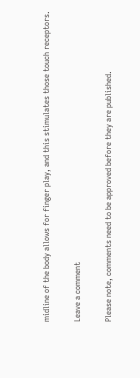midline of the body allows for finger play, and this stimulates those touch receptors.

Leave a comment

Please note, comments need to be approved before they are published.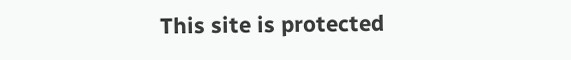This site is protected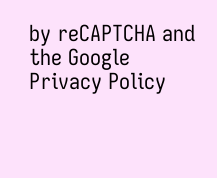by reCAPTCHA and the Google Privacy Policy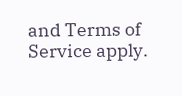and Terms of Service apply.